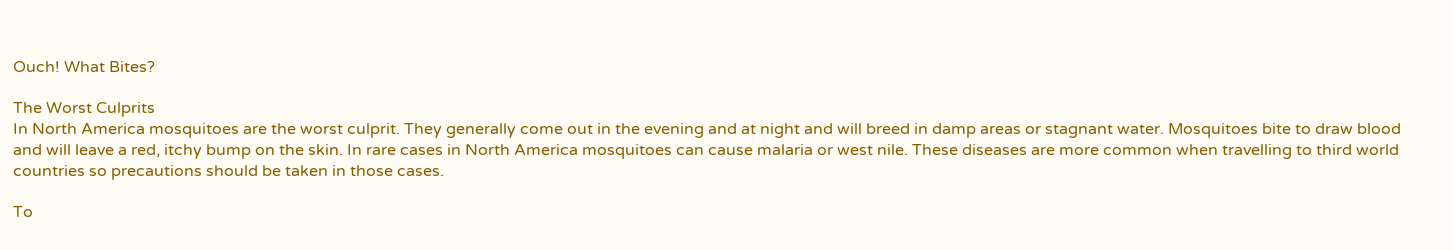Ouch! What Bites?

The Worst Culprits
In North America mosquitoes are the worst culprit. They generally come out in the evening and at night and will breed in damp areas or stagnant water. Mosquitoes bite to draw blood and will leave a red, itchy bump on the skin. In rare cases in North America mosquitoes can cause malaria or west nile. These diseases are more common when travelling to third world countries so precautions should be taken in those cases.

To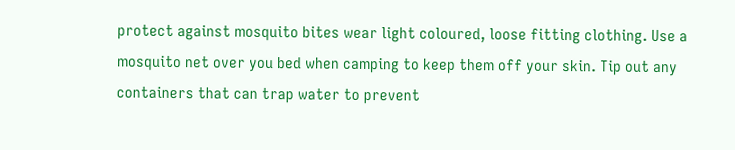protect against mosquito bites wear light coloured, loose fitting clothing. Use a mosquito net over you bed when camping to keep them off your skin. Tip out any containers that can trap water to prevent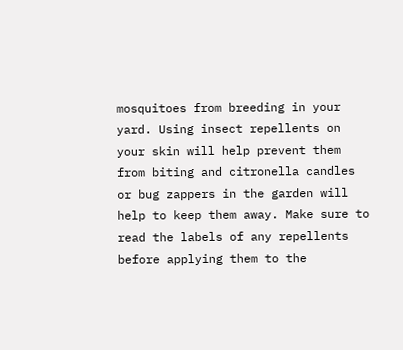mosquitoes from breeding in your yard. Using insect repellents on your skin will help prevent them from biting and citronella candles or bug zappers in the garden will help to keep them away. Make sure to read the labels of any repellents before applying them to the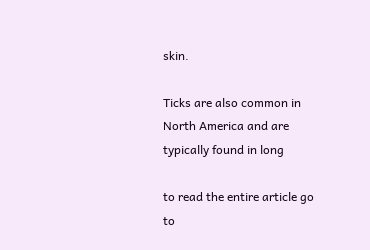skin.

Ticks are also common in North America and are typically found in long

to read the entire article go to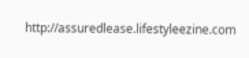http://assuredlease.lifestyleezine.com